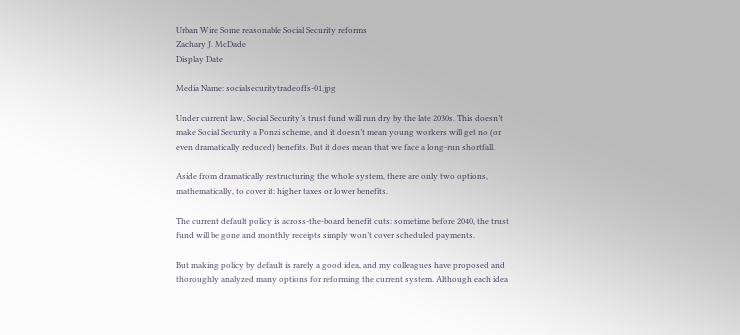Urban Wire Some reasonable Social Security reforms
Zachary J. McDade
Display Date

Media Name: socialsecuritytradeoffs-01.jpg

Under current law, Social Security’s trust fund will run dry by the late 2030s. This doesn’t make Social Security a Ponzi scheme, and it doesn’t mean young workers will get no (or even dramatically reduced) benefits. But it does mean that we face a long-run shortfall.

Aside from dramatically restructuring the whole system, there are only two options, mathematically, to cover it: higher taxes or lower benefits.

The current default policy is across-the-board benefit cuts: sometime before 2040, the trust fund will be gone and monthly receipts simply won’t cover scheduled payments.

But making policy by default is rarely a good idea, and my colleagues have proposed and thoroughly analyzed many options for reforming the current system. Although each idea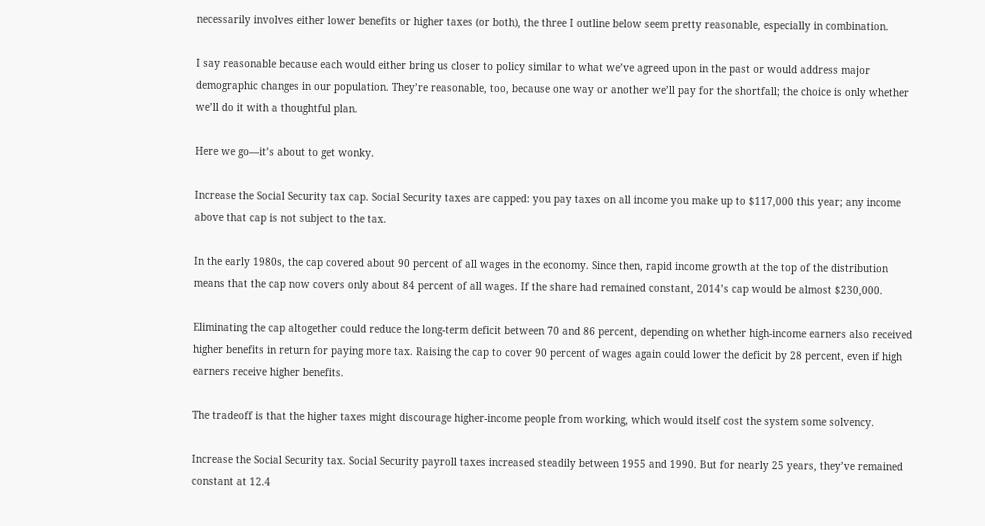necessarily involves either lower benefits or higher taxes (or both), the three I outline below seem pretty reasonable, especially in combination.

I say reasonable because each would either bring us closer to policy similar to what we’ve agreed upon in the past or would address major demographic changes in our population. They’re reasonable, too, because one way or another we’ll pay for the shortfall; the choice is only whether we’ll do it with a thoughtful plan.

Here we go—it’s about to get wonky.

Increase the Social Security tax cap. Social Security taxes are capped: you pay taxes on all income you make up to $117,000 this year; any income above that cap is not subject to the tax.

In the early 1980s, the cap covered about 90 percent of all wages in the economy. Since then, rapid income growth at the top of the distribution means that the cap now covers only about 84 percent of all wages. If the share had remained constant, 2014’s cap would be almost $230,000.

Eliminating the cap altogether could reduce the long-term deficit between 70 and 86 percent, depending on whether high-income earners also received higher benefits in return for paying more tax. Raising the cap to cover 90 percent of wages again could lower the deficit by 28 percent, even if high earners receive higher benefits.

The tradeoff is that the higher taxes might discourage higher-income people from working, which would itself cost the system some solvency.

Increase the Social Security tax. Social Security payroll taxes increased steadily between 1955 and 1990. But for nearly 25 years, they’ve remained constant at 12.4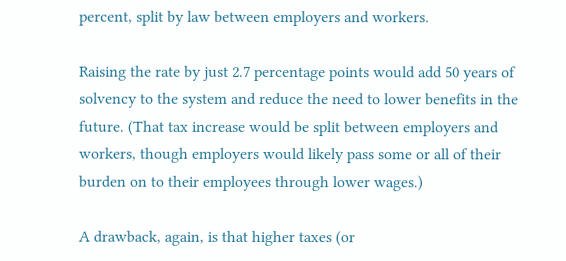percent, split by law between employers and workers.

Raising the rate by just 2.7 percentage points would add 50 years of solvency to the system and reduce the need to lower benefits in the future. (That tax increase would be split between employers and workers, though employers would likely pass some or all of their burden on to their employees through lower wages.)

A drawback, again, is that higher taxes (or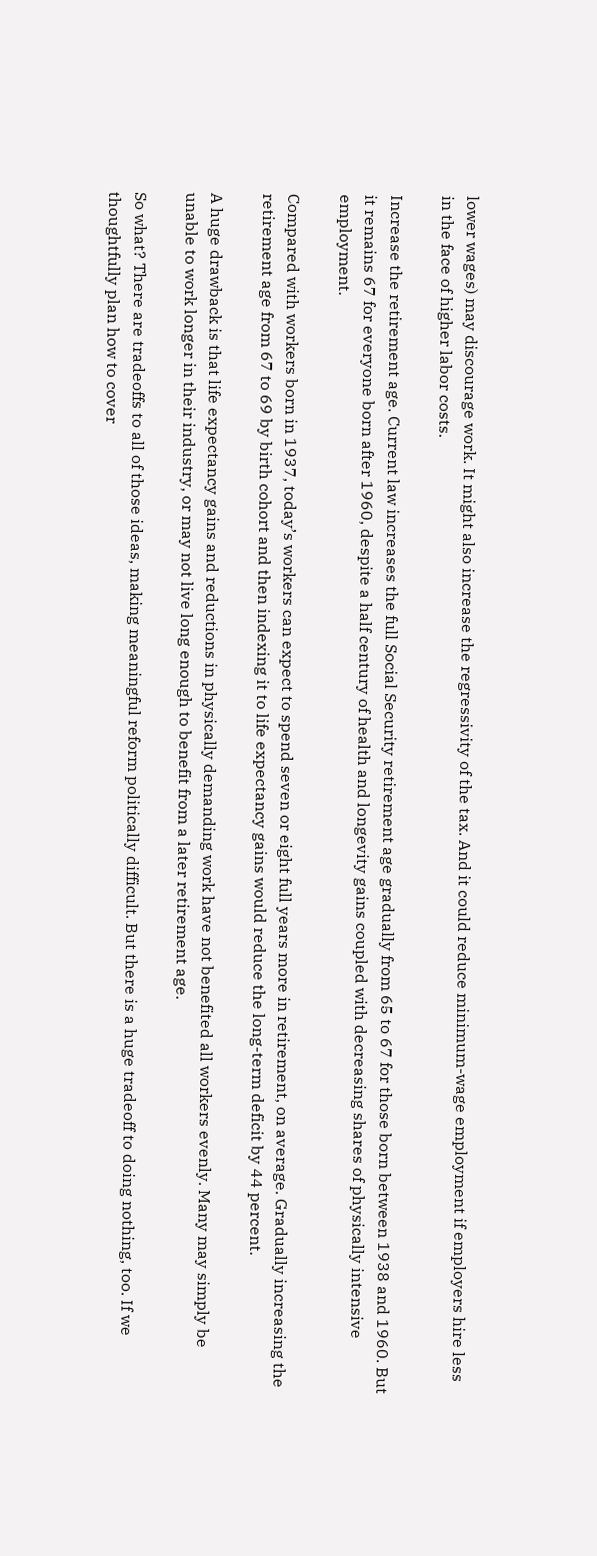lower wages) may discourage work. It might also increase the regressivity of the tax. And it could reduce minimum-wage employment if employers hire less in the face of higher labor costs.

Increase the retirement age. Current law increases the full Social Security retirement age gradually from 65 to 67 for those born between 1938 and 1960. But it remains 67 for everyone born after 1960, despite a half century of health and longevity gains coupled with decreasing shares of physically intensive employment.

Compared with workers born in 1937, today’s workers can expect to spend seven or eight full years more in retirement, on average. Gradually increasing the retirement age from 67 to 69 by birth cohort and then indexing it to life expectancy gains would reduce the long-term deficit by 44 percent.

A huge drawback is that life expectancy gains and reductions in physically demanding work have not benefited all workers evenly. Many may simply be unable to work longer in their industry, or may not live long enough to benefit from a later retirement age.

So what? There are tradeoffs to all of those ideas, making meaningful reform politically difficult. But there is a huge tradeoff to doing nothing, too. If we thoughtfully plan how to cover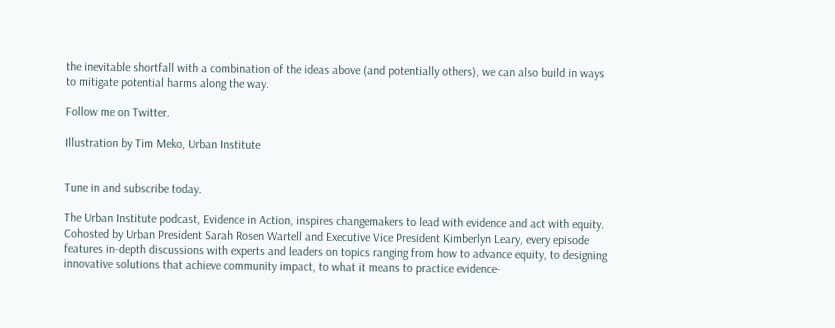the inevitable shortfall with a combination of the ideas above (and potentially others), we can also build in ways to mitigate potential harms along the way.

Follow me on Twitter.

Illustration by Tim Meko, Urban Institute


Tune in and subscribe today.

The Urban Institute podcast, Evidence in Action, inspires changemakers to lead with evidence and act with equity. Cohosted by Urban President Sarah Rosen Wartell and Executive Vice President Kimberlyn Leary, every episode features in-depth discussions with experts and leaders on topics ranging from how to advance equity, to designing innovative solutions that achieve community impact, to what it means to practice evidence-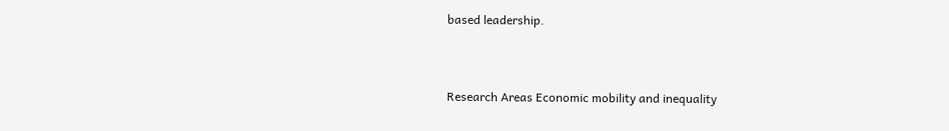based leadership.


Research Areas Economic mobility and inequality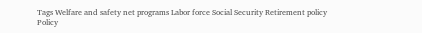Tags Welfare and safety net programs Labor force Social Security Retirement policy
Policy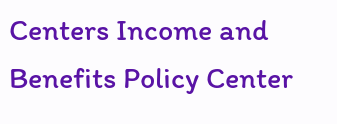Centers Income and Benefits Policy Center